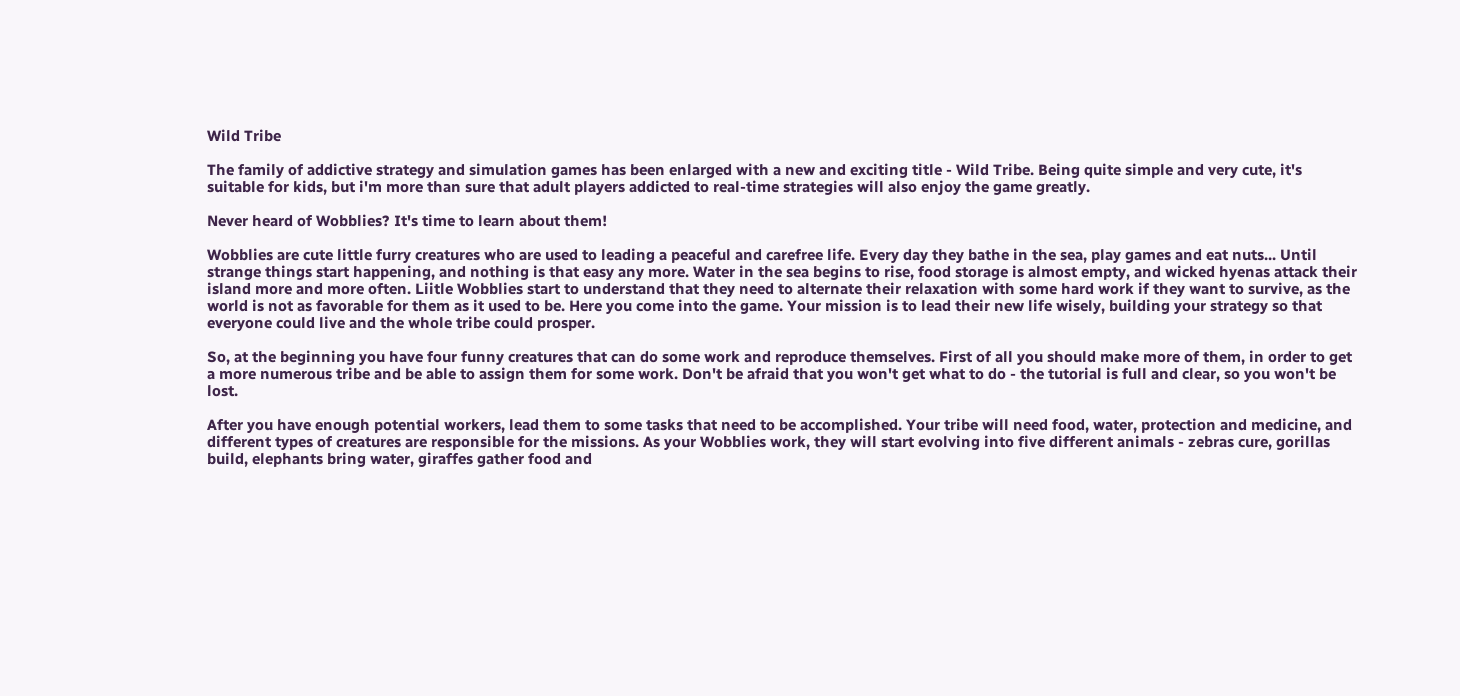Wild Tribe

The family of addictive strategy and simulation games has been enlarged with a new and exciting title - Wild Tribe. Being quite simple and very cute, it's suitable for kids, but i'm more than sure that adult players addicted to real-time strategies will also enjoy the game greatly.

Never heard of Wobblies? It's time to learn about them!

Wobblies are cute little furry creatures who are used to leading a peaceful and carefree life. Every day they bathe in the sea, play games and eat nuts... Until strange things start happening, and nothing is that easy any more. Water in the sea begins to rise, food storage is almost empty, and wicked hyenas attack their island more and more often. Liitle Wobblies start to understand that they need to alternate their relaxation with some hard work if they want to survive, as the world is not as favorable for them as it used to be. Here you come into the game. Your mission is to lead their new life wisely, building your strategy so that everyone could live and the whole tribe could prosper.

So, at the beginning you have four funny creatures that can do some work and reproduce themselves. First of all you should make more of them, in order to get a more numerous tribe and be able to assign them for some work. Don't be afraid that you won't get what to do - the tutorial is full and clear, so you won't be lost.

After you have enough potential workers, lead them to some tasks that need to be accomplished. Your tribe will need food, water, protection and medicine, and different types of creatures are responsible for the missions. As your Wobblies work, they will start evolving into five different animals - zebras cure, gorillas build, elephants bring water, giraffes gather food and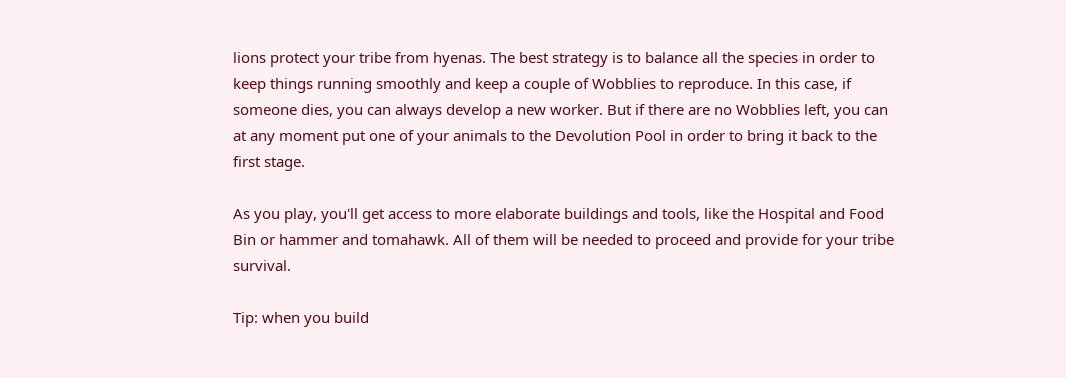lions protect your tribe from hyenas. The best strategy is to balance all the species in order to keep things running smoothly and keep a couple of Wobblies to reproduce. In this case, if someone dies, you can always develop a new worker. But if there are no Wobblies left, you can at any moment put one of your animals to the Devolution Pool in order to bring it back to the first stage.

As you play, you'll get access to more elaborate buildings and tools, like the Hospital and Food Bin or hammer and tomahawk. All of them will be needed to proceed and provide for your tribe survival.

Tip: when you build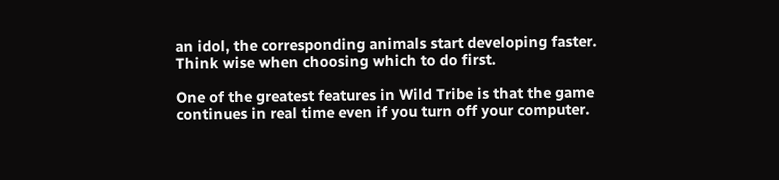an idol, the corresponding animals start developing faster. Think wise when choosing which to do first.

One of the greatest features in Wild Tribe is that the game continues in real time even if you turn off your computer.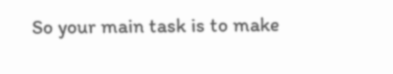So your main task is to make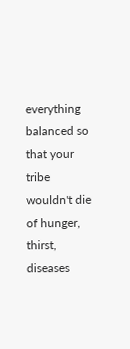everything balanced so that your tribe wouldn't die of hunger, thirst, diseases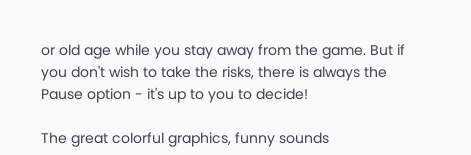or old age while you stay away from the game. But if you don't wish to take the risks, there is always the Pause option - it's up to you to decide!

The great colorful graphics, funny sounds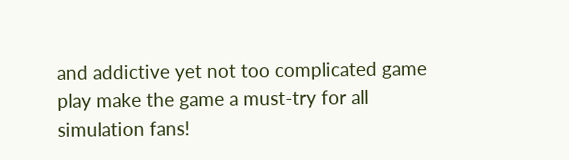and addictive yet not too complicated game play make the game a must-try for all simulation fans!